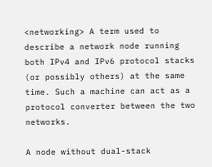<networking> A term used to describe a network node running both IPv4 and IPv6 protocol stacks (or possibly others) at the same time. Such a machine can act as a protocol converter between the two networks.

A node without dual-stack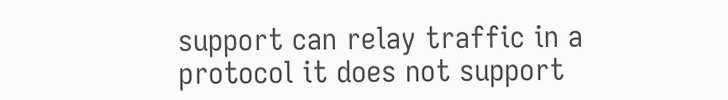support can relay traffic in a protocol it does not support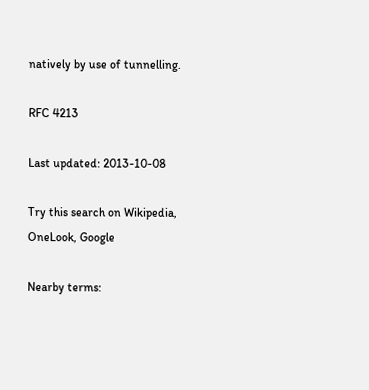natively by use of tunnelling.

RFC 4213

Last updated: 2013-10-08

Try this search on Wikipedia, OneLook, Google

Nearby terms: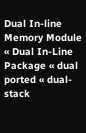Dual In-line Memory Module « Dual In-Line Package « dual ported « dual-stack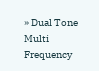» Dual Tone Multi Frequency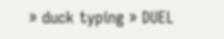» duck typing » DUEL